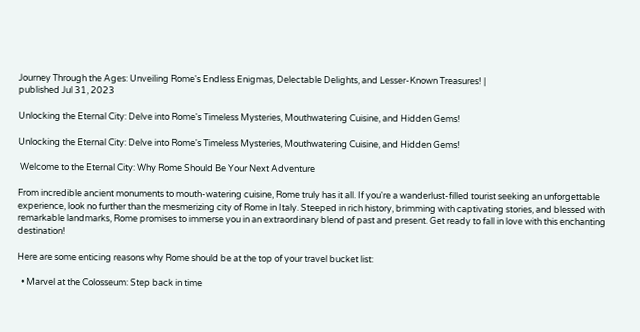Journey Through the Ages: Unveiling Rome's Endless Enigmas, Delectable Delights, and Lesser-Known Treasures! |
published Jul 31, 2023

Unlocking the Eternal City: Delve into Rome's Timeless Mysteries, Mouthwatering Cuisine, and Hidden Gems!

Unlocking the Eternal City: Delve into Rome's Timeless Mysteries, Mouthwatering Cuisine, and Hidden Gems!

 Welcome to the Eternal City: Why Rome Should Be Your Next Adventure

From incredible ancient monuments to mouth-watering cuisine, Rome truly has it all. If you're a wanderlust-filled tourist seeking an unforgettable experience, look no further than the mesmerizing city of Rome in Italy. Steeped in rich history, brimming with captivating stories, and blessed with remarkable landmarks, Rome promises to immerse you in an extraordinary blend of past and present. Get ready to fall in love with this enchanting destination!

Here are some enticing reasons why Rome should be at the top of your travel bucket list:

  • Marvel at the Colosseum: Step back in time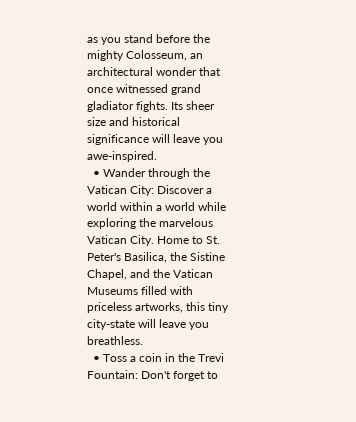as you stand before the mighty Colosseum, an architectural wonder that once witnessed grand gladiator fights. Its sheer size and historical significance will leave you awe-inspired.
  • Wander through the Vatican City: Discover a world within a world while exploring the marvelous Vatican City. Home to St. Peter's Basilica, the Sistine Chapel, and the Vatican Museums filled with priceless artworks, this tiny city-state will leave you breathless.
  • Toss a coin in the Trevi Fountain: Don't forget to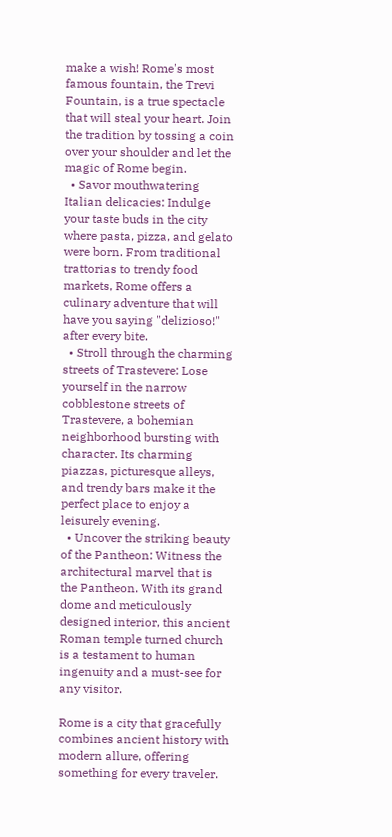make a wish! Rome's most famous fountain, the Trevi Fountain, is a true spectacle that will steal your heart. Join the tradition by tossing a coin over your shoulder and let the magic of Rome begin.
  • Savor mouthwatering Italian delicacies: Indulge your taste buds in the city where pasta, pizza, and gelato were born. From traditional trattorias to trendy food markets, Rome offers a culinary adventure that will have you saying "delizioso!" after every bite.
  • Stroll through the charming streets of Trastevere: Lose yourself in the narrow cobblestone streets of Trastevere, a bohemian neighborhood bursting with character. Its charming piazzas, picturesque alleys, and trendy bars make it the perfect place to enjoy a leisurely evening.
  • Uncover the striking beauty of the Pantheon: Witness the architectural marvel that is the Pantheon. With its grand dome and meticulously designed interior, this ancient Roman temple turned church is a testament to human ingenuity and a must-see for any visitor.

Rome is a city that gracefully combines ancient history with modern allure, offering something for every traveler.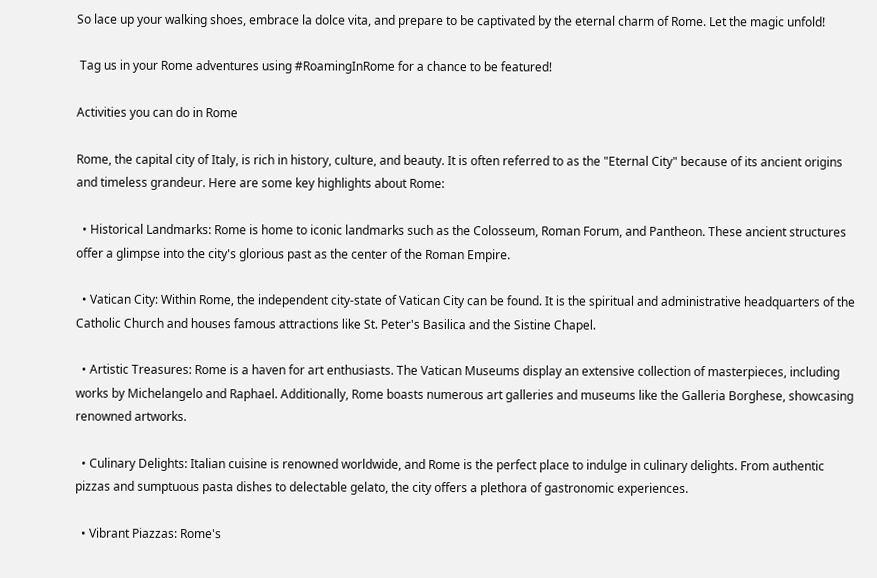So lace up your walking shoes, embrace la dolce vita, and prepare to be captivated by the eternal charm of Rome. Let the magic unfold!

 Tag us in your Rome adventures using #RoamingInRome for a chance to be featured!

Activities you can do in Rome

Rome, the capital city of Italy, is rich in history, culture, and beauty. It is often referred to as the "Eternal City" because of its ancient origins and timeless grandeur. Here are some key highlights about Rome:

  • Historical Landmarks: Rome is home to iconic landmarks such as the Colosseum, Roman Forum, and Pantheon. These ancient structures offer a glimpse into the city's glorious past as the center of the Roman Empire.

  • Vatican City: Within Rome, the independent city-state of Vatican City can be found. It is the spiritual and administrative headquarters of the Catholic Church and houses famous attractions like St. Peter's Basilica and the Sistine Chapel.

  • Artistic Treasures: Rome is a haven for art enthusiasts. The Vatican Museums display an extensive collection of masterpieces, including works by Michelangelo and Raphael. Additionally, Rome boasts numerous art galleries and museums like the Galleria Borghese, showcasing renowned artworks.

  • Culinary Delights: Italian cuisine is renowned worldwide, and Rome is the perfect place to indulge in culinary delights. From authentic pizzas and sumptuous pasta dishes to delectable gelato, the city offers a plethora of gastronomic experiences.

  • Vibrant Piazzas: Rome's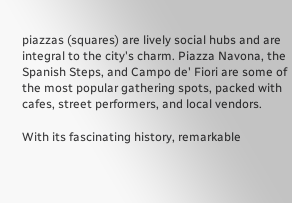piazzas (squares) are lively social hubs and are integral to the city's charm. Piazza Navona, the Spanish Steps, and Campo de' Fiori are some of the most popular gathering spots, packed with cafes, street performers, and local vendors.

With its fascinating history, remarkable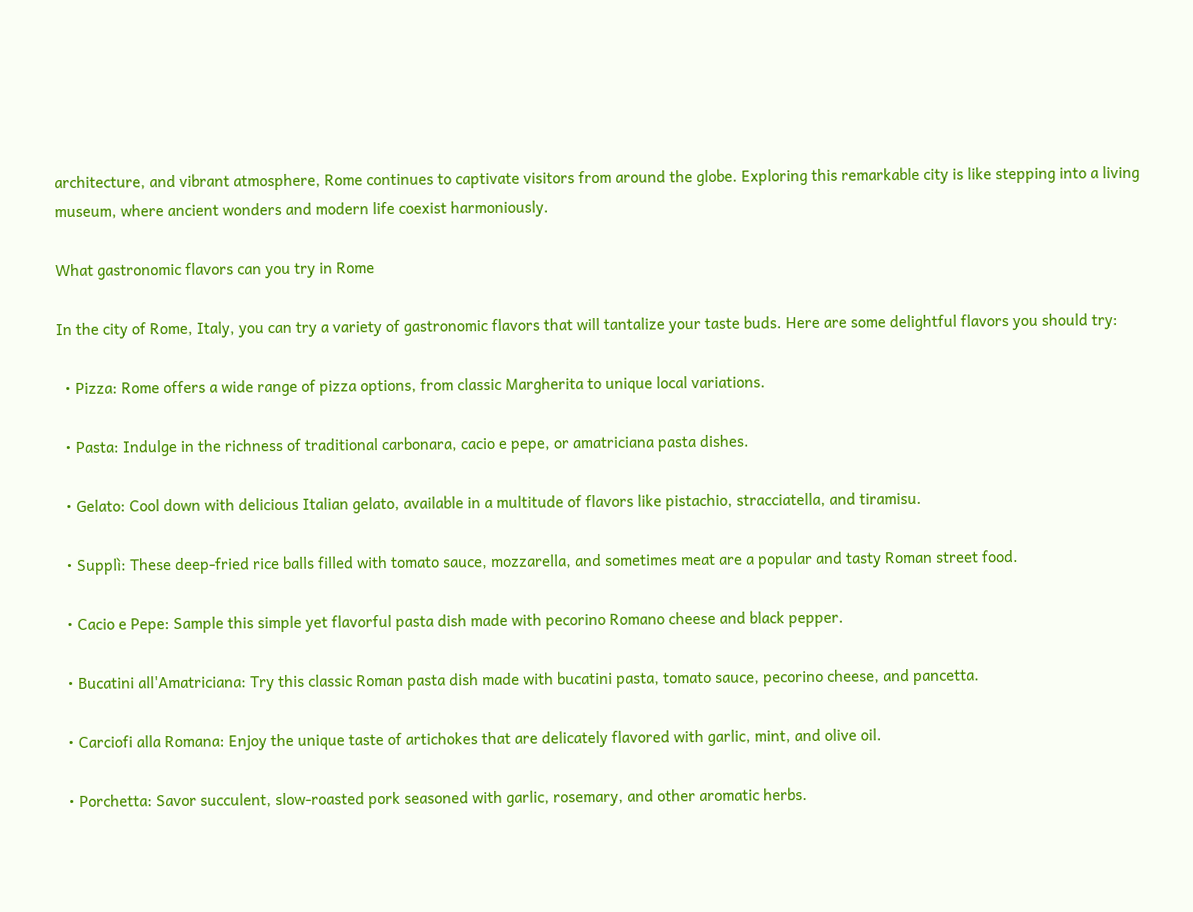architecture, and vibrant atmosphere, Rome continues to captivate visitors from around the globe. Exploring this remarkable city is like stepping into a living museum, where ancient wonders and modern life coexist harmoniously.

What gastronomic flavors can you try in Rome

In the city of Rome, Italy, you can try a variety of gastronomic flavors that will tantalize your taste buds. Here are some delightful flavors you should try:

  • Pizza: Rome offers a wide range of pizza options, from classic Margherita to unique local variations.

  • Pasta: Indulge in the richness of traditional carbonara, cacio e pepe, or amatriciana pasta dishes.

  • Gelato: Cool down with delicious Italian gelato, available in a multitude of flavors like pistachio, stracciatella, and tiramisu.

  • Supplì: These deep-fried rice balls filled with tomato sauce, mozzarella, and sometimes meat are a popular and tasty Roman street food.

  • Cacio e Pepe: Sample this simple yet flavorful pasta dish made with pecorino Romano cheese and black pepper.

  • Bucatini all'Amatriciana: Try this classic Roman pasta dish made with bucatini pasta, tomato sauce, pecorino cheese, and pancetta.

  • Carciofi alla Romana: Enjoy the unique taste of artichokes that are delicately flavored with garlic, mint, and olive oil.

  • Porchetta: Savor succulent, slow-roasted pork seasoned with garlic, rosemary, and other aromatic herbs.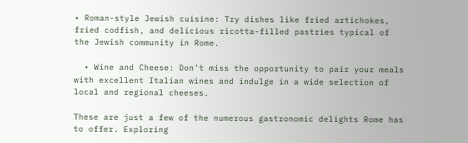• Roman-style Jewish cuisine: Try dishes like fried artichokes, fried codfish, and delicious ricotta-filled pastries typical of the Jewish community in Rome.

  • Wine and Cheese: Don't miss the opportunity to pair your meals with excellent Italian wines and indulge in a wide selection of local and regional cheeses.

These are just a few of the numerous gastronomic delights Rome has to offer. Exploring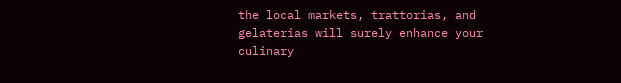the local markets, trattorias, and gelaterias will surely enhance your culinary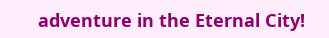adventure in the Eternal City!